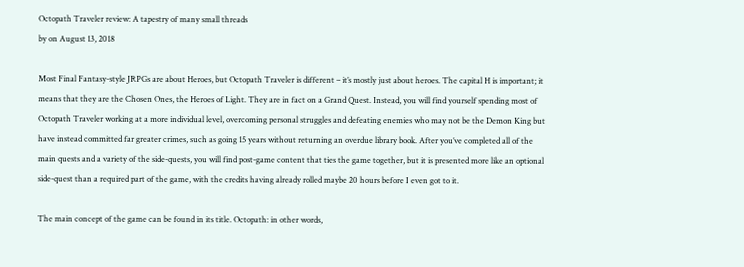Octopath Traveler review: A tapestry of many small threads
by on August 13, 2018

Most Final Fantasy-style JRPGs are about Heroes, but Octopath Traveler is different – it’s mostly just about heroes. The capital H is important; it means that they are the Chosen Ones, the Heroes of Light. They are in fact on a Grand Quest. Instead, you will find yourself spending most of Octopath Traveler working at a more individual level, overcoming personal struggles and defeating enemies who may not be the Demon King but have instead committed far greater crimes, such as going 15 years without returning an overdue library book. After you’ve completed all of the main quests and a variety of the side-quests, you will find post-game content that ties the game together, but it is presented more like an optional side-quest than a required part of the game, with the credits having already rolled maybe 20 hours before I even got to it.

The main concept of the game can be found in its title. Octopath: in other words,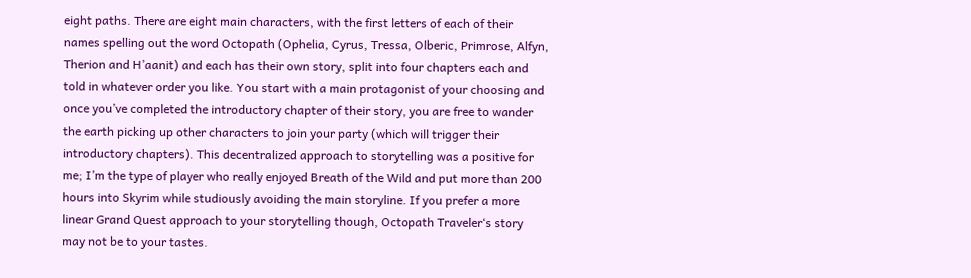eight paths. There are eight main characters, with the first letters of each of their names spelling out the word Octopath (Ophelia, Cyrus, Tressa, Olberic, Primrose, Alfyn, Therion and H’aanit) and each has their own story, split into four chapters each and told in whatever order you like. You start with a main protagonist of your choosing and once you’ve completed the introductory chapter of their story, you are free to wander the earth picking up other characters to join your party (which will trigger their introductory chapters). This decentralized approach to storytelling was a positive for me; I’m the type of player who really enjoyed Breath of the Wild and put more than 200 hours into Skyrim while studiously avoiding the main storyline. If you prefer a more linear Grand Quest approach to your storytelling though, Octopath Traveler‘s story may not be to your tastes.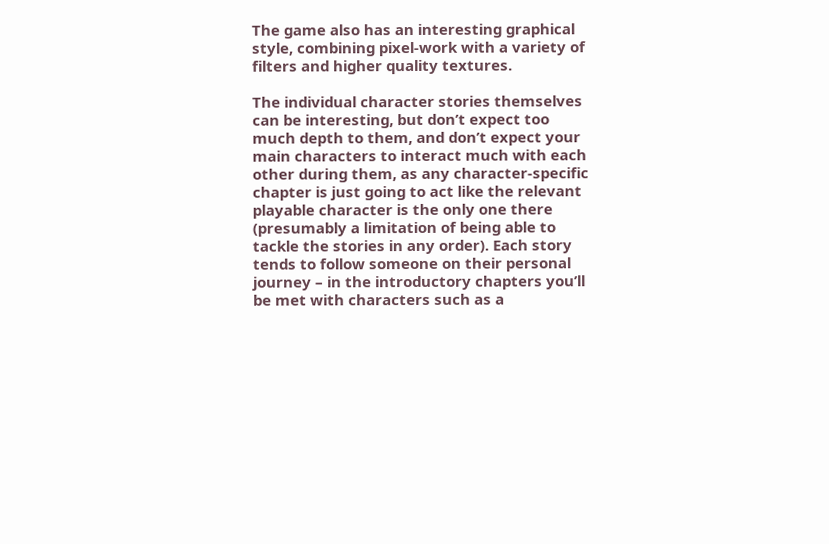The game also has an interesting graphical style, combining pixel-work with a variety of filters and higher quality textures.

The individual character stories themselves can be interesting, but don’t expect too much depth to them, and don’t expect your main characters to interact much with each other during them, as any character-specific chapter is just going to act like the relevant playable character is the only one there (presumably a limitation of being able to tackle the stories in any order). Each story tends to follow someone on their personal journey – in the introductory chapters you’ll be met with characters such as a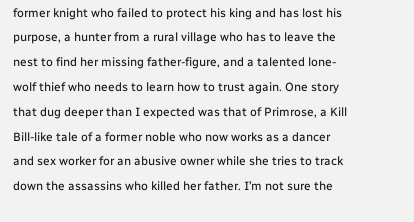former knight who failed to protect his king and has lost his purpose, a hunter from a rural village who has to leave the nest to find her missing father-figure, and a talented lone-wolf thief who needs to learn how to trust again. One story that dug deeper than I expected was that of Primrose, a Kill Bill-like tale of a former noble who now works as a dancer and sex worker for an abusive owner while she tries to track down the assassins who killed her father. I’m not sure the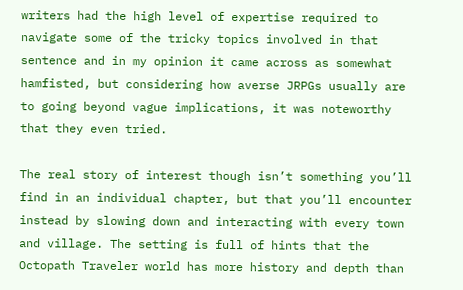writers had the high level of expertise required to navigate some of the tricky topics involved in that sentence and in my opinion it came across as somewhat hamfisted, but considering how averse JRPGs usually are to going beyond vague implications, it was noteworthy that they even tried.

The real story of interest though isn’t something you’ll find in an individual chapter, but that you’ll encounter instead by slowing down and interacting with every town and village. The setting is full of hints that the Octopath Traveler world has more history and depth than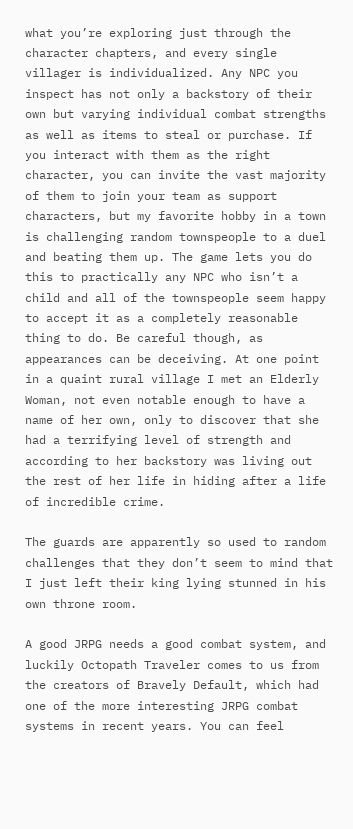what you’re exploring just through the character chapters, and every single villager is individualized. Any NPC you inspect has not only a backstory of their own but varying individual combat strengths as well as items to steal or purchase. If you interact with them as the right character, you can invite the vast majority of them to join your team as support characters, but my favorite hobby in a town is challenging random townspeople to a duel and beating them up. The game lets you do this to practically any NPC who isn’t a child and all of the townspeople seem happy to accept it as a completely reasonable thing to do. Be careful though, as appearances can be deceiving. At one point in a quaint rural village I met an Elderly Woman, not even notable enough to have a name of her own, only to discover that she had a terrifying level of strength and according to her backstory was living out the rest of her life in hiding after a life of incredible crime.

The guards are apparently so used to random challenges that they don’t seem to mind that I just left their king lying stunned in his own throne room.

A good JRPG needs a good combat system, and luckily Octopath Traveler comes to us from the creators of Bravely Default, which had one of the more interesting JRPG combat systems in recent years. You can feel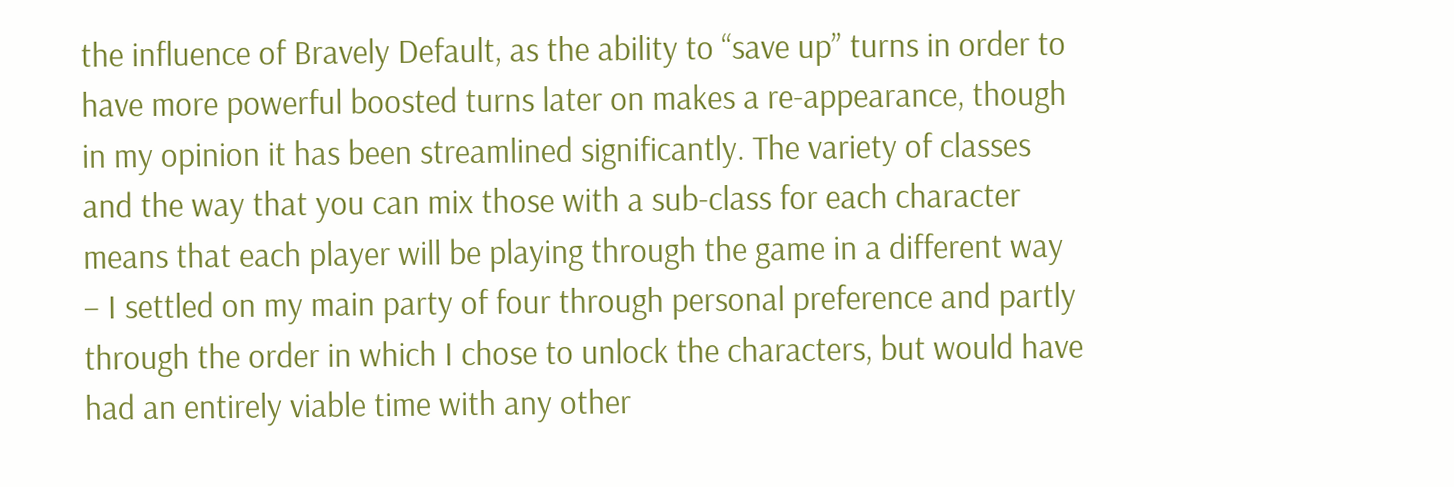the influence of Bravely Default, as the ability to “save up” turns in order to have more powerful boosted turns later on makes a re-appearance, though in my opinion it has been streamlined significantly. The variety of classes and the way that you can mix those with a sub-class for each character means that each player will be playing through the game in a different way – I settled on my main party of four through personal preference and partly through the order in which I chose to unlock the characters, but would have had an entirely viable time with any other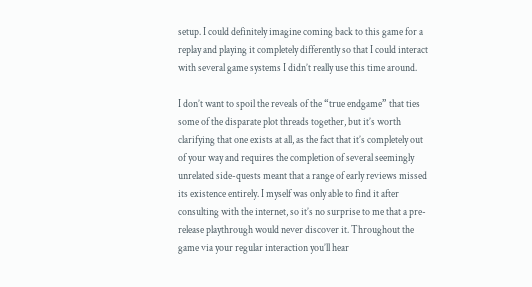setup. I could definitely imagine coming back to this game for a replay and playing it completely differently so that I could interact with several game systems I didn’t really use this time around.

I don’t want to spoil the reveals of the “true endgame” that ties some of the disparate plot threads together, but it’s worth clarifying that one exists at all, as the fact that it’s completely out of your way and requires the completion of several seemingly unrelated side-quests meant that a range of early reviews missed its existence entirely. I myself was only able to find it after consulting with the internet, so it’s no surprise to me that a pre-release playthrough would never discover it. Throughout the game via your regular interaction you’ll hear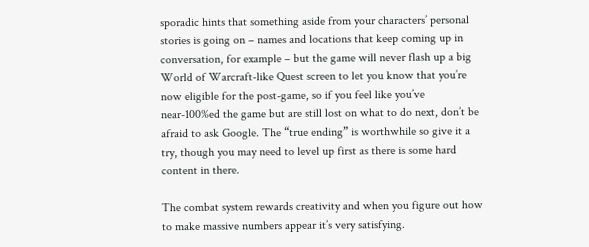sporadic hints that something aside from your characters’ personal stories is going on – names and locations that keep coming up in conversation, for example – but the game will never flash up a big World of Warcraft-like Quest screen to let you know that you’re now eligible for the post-game, so if you feel like you’ve near-100%ed the game but are still lost on what to do next, don’t be afraid to ask Google. The “true ending” is worthwhile so give it a try, though you may need to level up first as there is some hard content in there.

The combat system rewards creativity and when you figure out how to make massive numbers appear it’s very satisfying.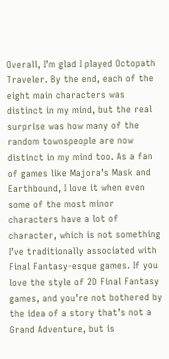Overall, I’m glad I played Octopath Traveler. By the end, each of the eight main characters was distinct in my mind, but the real surprise was how many of the random townspeople are now distinct in my mind too. As a fan of games like Majora’s Mask and Earthbound, I love it when even some of the most minor characters have a lot of character, which is not something I’ve traditionally associated with Final Fantasy-esque games. If you love the style of 2D Final Fantasy games, and you’re not bothered by the idea of a story that’s not a Grand Adventure, but is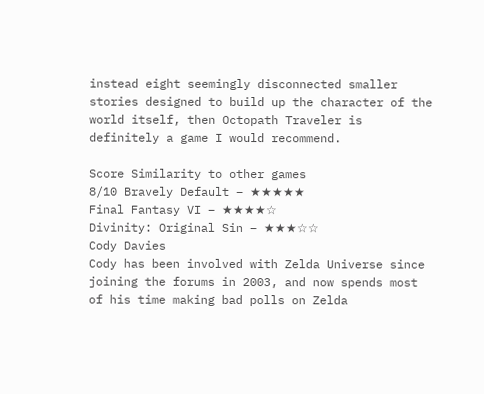instead eight seemingly disconnected smaller stories designed to build up the character of the world itself, then Octopath Traveler is definitely a game I would recommend.

Score Similarity to other games
8/10 Bravely Default – ★★★★★
Final Fantasy VI – ★★★★☆
Divinity: Original Sin – ★★★☆☆
Cody Davies
Cody has been involved with Zelda Universe since joining the forums in 2003, and now spends most of his time making bad polls on Zelda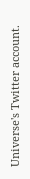Universe's Twitter account.